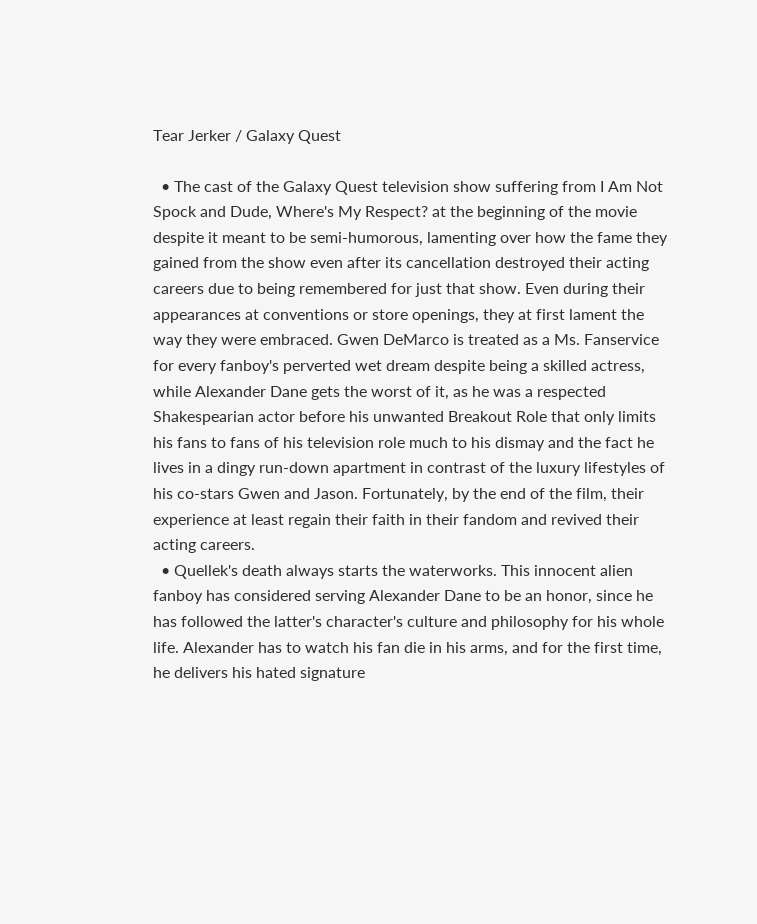Tear Jerker / Galaxy Quest

  • The cast of the Galaxy Quest television show suffering from I Am Not Spock and Dude, Where's My Respect? at the beginning of the movie despite it meant to be semi-humorous, lamenting over how the fame they gained from the show even after its cancellation destroyed their acting careers due to being remembered for just that show. Even during their appearances at conventions or store openings, they at first lament the way they were embraced. Gwen DeMarco is treated as a Ms. Fanservice for every fanboy's perverted wet dream despite being a skilled actress, while Alexander Dane gets the worst of it, as he was a respected Shakespearian actor before his unwanted Breakout Role that only limits his fans to fans of his television role much to his dismay and the fact he lives in a dingy run-down apartment in contrast of the luxury lifestyles of his co-stars Gwen and Jason. Fortunately, by the end of the film, their experience at least regain their faith in their fandom and revived their acting careers.
  • Quellek's death always starts the waterworks. This innocent alien fanboy has considered serving Alexander Dane to be an honor, since he has followed the latter's character's culture and philosophy for his whole life. Alexander has to watch his fan die in his arms, and for the first time, he delivers his hated signature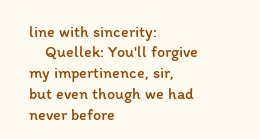line with sincerity:
    Quellek: You'll forgive my impertinence, sir, but even though we had never before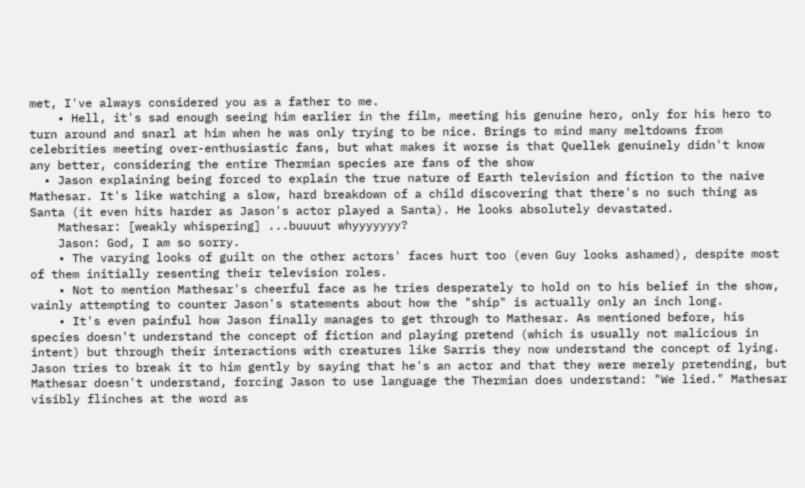met, I've always considered you as a father to me.
    • Hell, it's sad enough seeing him earlier in the film, meeting his genuine hero, only for his hero to turn around and snarl at him when he was only trying to be nice. Brings to mind many meltdowns from celebrities meeting over-enthusiastic fans, but what makes it worse is that Quellek genuinely didn't know any better, considering the entire Thermian species are fans of the show
  • Jason explaining being forced to explain the true nature of Earth television and fiction to the naive Mathesar. It's like watching a slow, hard breakdown of a child discovering that there's no such thing as Santa (it even hits harder as Jason's actor played a Santa). He looks absolutely devastated.
    Mathesar: [weakly whispering] ...buuuut whyyyyyyy?
    Jason: God, I am so sorry.
    • The varying looks of guilt on the other actors' faces hurt too (even Guy looks ashamed), despite most of them initially resenting their television roles.
    • Not to mention Mathesar's cheerful face as he tries desperately to hold on to his belief in the show, vainly attempting to counter Jason's statements about how the "ship" is actually only an inch long.
    • It's even painful how Jason finally manages to get through to Mathesar. As mentioned before, his species doesn't understand the concept of fiction and playing pretend (which is usually not malicious in intent) but through their interactions with creatures like Sarris they now understand the concept of lying. Jason tries to break it to him gently by saying that he's an actor and that they were merely pretending, but Mathesar doesn't understand, forcing Jason to use language the Thermian does understand: "We lied." Mathesar visibly flinches at the word as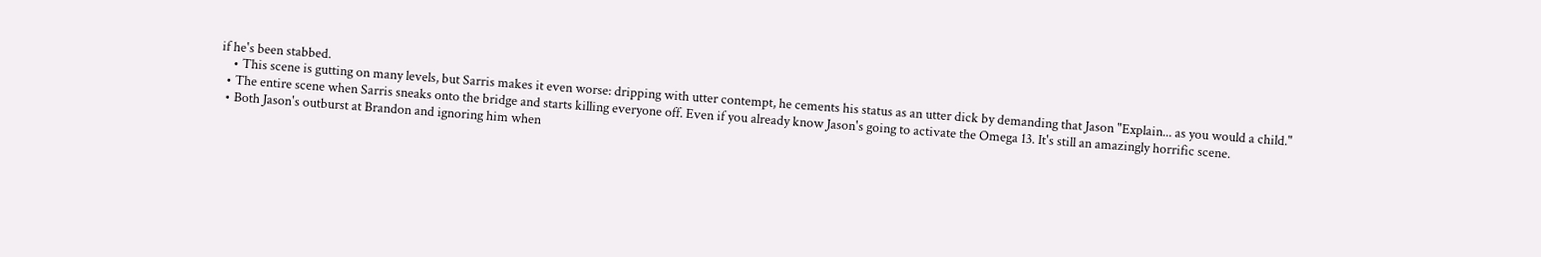if he's been stabbed.
    • This scene is gutting on many levels, but Sarris makes it even worse: dripping with utter contempt, he cements his status as an utter dick by demanding that Jason "Explain... as you would a child."
  • The entire scene when Sarris sneaks onto the bridge and starts killing everyone off. Even if you already know Jason's going to activate the Omega 13. It's still an amazingly horrific scene.
  • Both Jason's outburst at Brandon and ignoring him when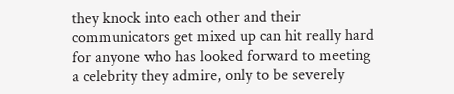they knock into each other and their communicators get mixed up can hit really hard for anyone who has looked forward to meeting a celebrity they admire, only to be severely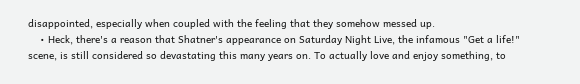disappointed, especially when coupled with the feeling that they somehow messed up.
    • Heck, there's a reason that Shatner's appearance on Saturday Night Live, the infamous "Get a life!" scene, is still considered so devastating this many years on. To actually love and enjoy something, to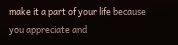make it a part of your life because you appreciate and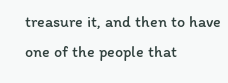treasure it, and then to have one of the people that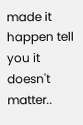made it happen tell you it doesn't matter..